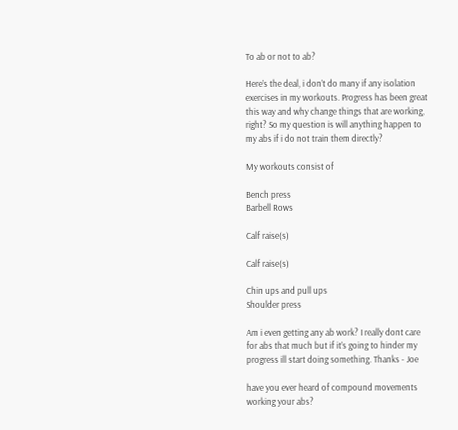To ab or not to ab?

Here’s the deal, i don’t do many if any isolation exercises in my workouts. Progress has been great this way and why change things that are working, right? So my question is will anything happen to my abs if i do not train them directly?

My workouts consist of

Bench press
Barbell Rows

Calf raise(s)

Calf raise(s)

Chin ups and pull ups
Shoulder press

Am i even getting any ab work? I really dont care for abs that much but if it’s going to hinder my progress ill start doing something. Thanks - Joe

have you ever heard of compound movements working your abs?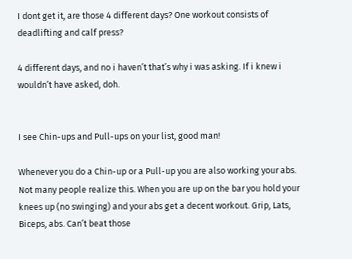I dont get it, are those 4 different days? One workout consists of deadlifting and calf press?

4 different days, and no i haven’t that’s why i was asking. If i knew i wouldn’t have asked, doh.


I see Chin-ups and Pull-ups on your list, good man!

Whenever you do a Chin-up or a Pull-up you are also working your abs. Not many people realize this. When you are up on the bar you hold your knees up (no swinging) and your abs get a decent workout. Grip, Lats, Biceps, abs. Can’t beat those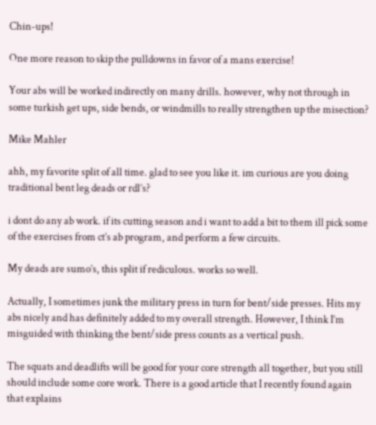Chin-ups!

One more reason to skip the pulldowns in favor of a mans exercise!

Your abs will be worked indirectly on many drills. however, why not through in some turkish get ups, side bends, or windmills to really strengthen up the misection?

Mike Mahler

ahh, my favorite split of all time. glad to see you like it. im curious are you doing traditional bent leg deads or rdl’s?

i dont do any ab work. if its cutting season and i want to add a bit to them ill pick some of the exercises from ct’s ab program, and perform a few circuits.

My deads are sumo’s, this split if rediculous. works so well.

Actually, I sometimes junk the military press in turn for bent/side presses. Hits my abs nicely and has definitely added to my overall strength. However, I think I’m misguided with thinking the bent/side press counts as a vertical push.

The squats and deadlifts will be good for your core strength all together, but you still should include some core work. There is a good article that I recently found again that explains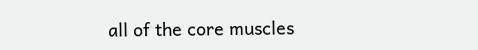all of the core muscles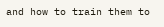and how to train them to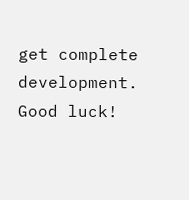get complete development. Good luck!